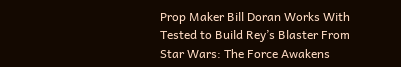Prop Maker Bill Doran Works With Tested to Build Rey’s Blaster From Star Wars: The Force Awakens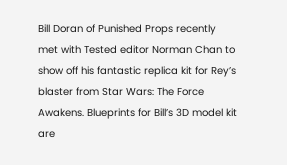Bill Doran of Punished Props recently met with Tested editor Norman Chan to show off his fantastic replica kit for Rey’s blaster from Star Wars: The Force Awakens. Blueprints for Bill’s 3D model kit are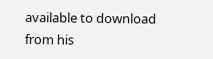available to download from his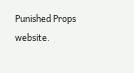Punished Props website.